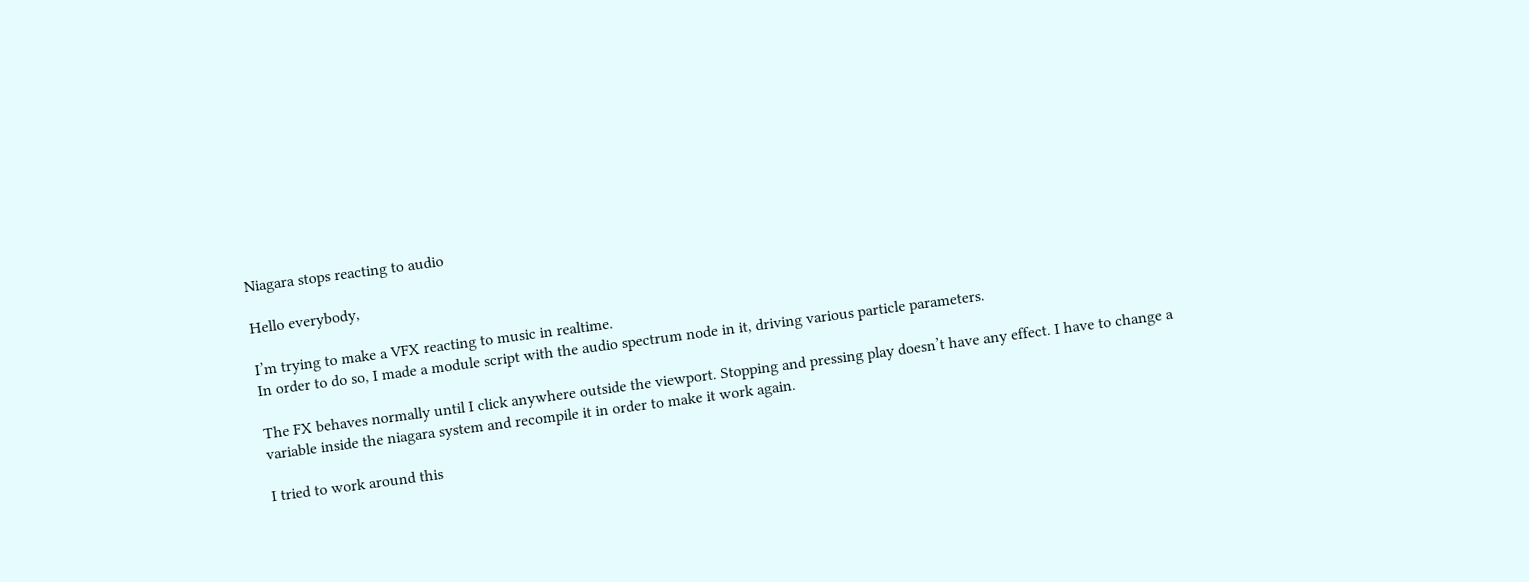Niagara stops reacting to audio

Hello everybody,

I’m trying to make a VFX reacting to music in realtime.
In order to do so, I made a module script with the audio spectrum node in it, driving various particle parameters.

The FX behaves normally until I click anywhere outside the viewport. Stopping and pressing play doesn’t have any effect. I have to change a variable inside the niagara system and recompile it in order to make it work again.

I tried to work around this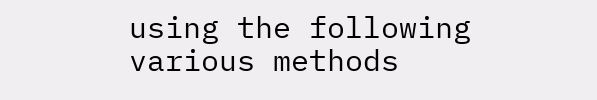using the following various methods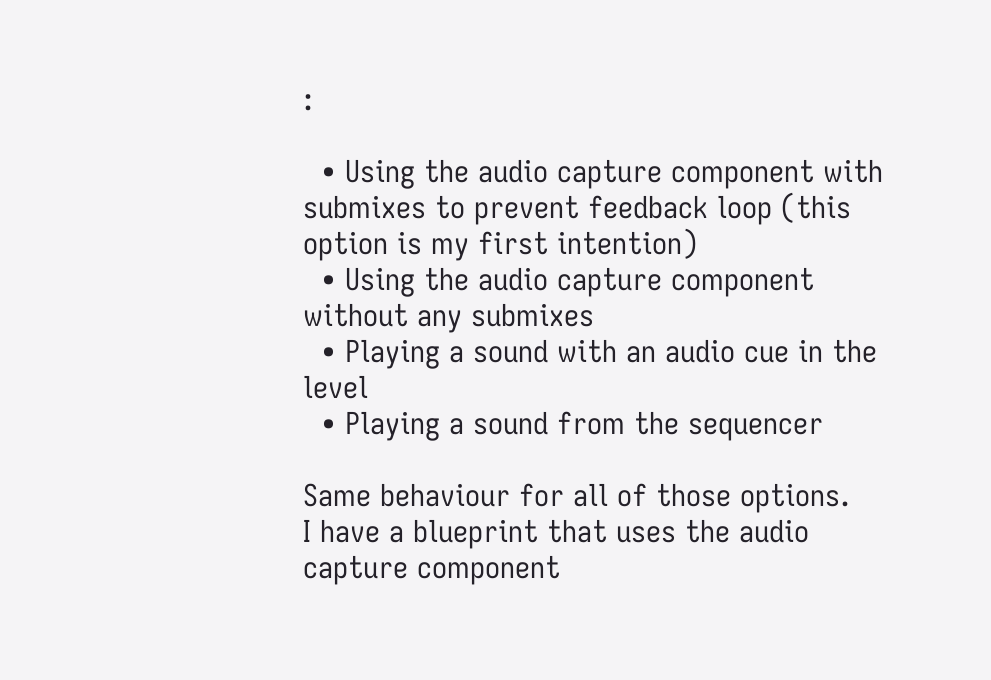:

  • Using the audio capture component with submixes to prevent feedback loop (this option is my first intention)
  • Using the audio capture component without any submixes
  • Playing a sound with an audio cue in the level
  • Playing a sound from the sequencer

Same behaviour for all of those options.
I have a blueprint that uses the audio capture component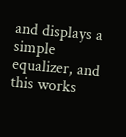and displays a simple equalizer, and this works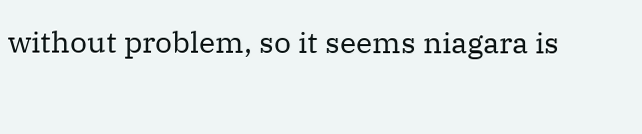without problem, so it seems niagara is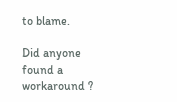to blame.

Did anyone found a workaround ?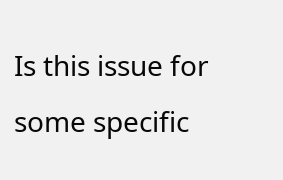Is this issue for some specific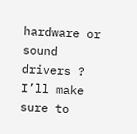hardware or sound drivers ?
I’ll make sure to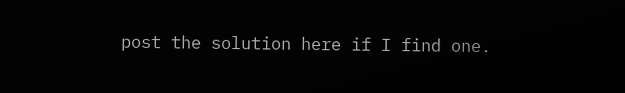post the solution here if I find one.